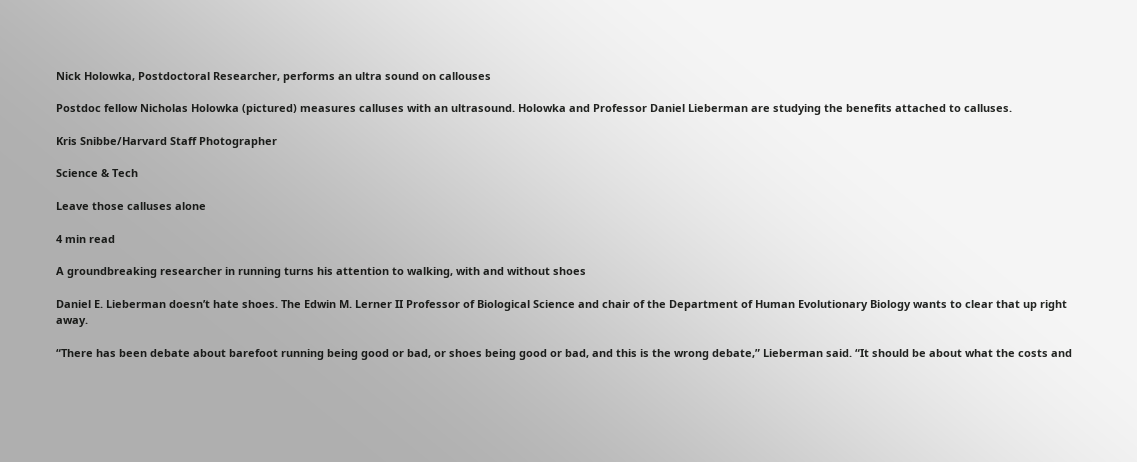Nick Holowka, Postdoctoral Researcher, performs an ultra sound on callouses

Postdoc fellow Nicholas Holowka (pictured) measures calluses with an ultrasound. Holowka and Professor Daniel Lieberman are studying the benefits attached to calluses.

Kris Snibbe/Harvard Staff Photographer

Science & Tech

Leave those calluses alone

4 min read

A groundbreaking researcher in running turns his attention to walking, with and without shoes

Daniel E. Lieberman doesn’t hate shoes. The Edwin M. Lerner II Professor of Biological Science and chair of the Department of Human Evolutionary Biology wants to clear that up right away.

“There has been debate about barefoot running being good or bad, or shoes being good or bad, and this is the wrong debate,” Lieberman said. “It should be about what the costs and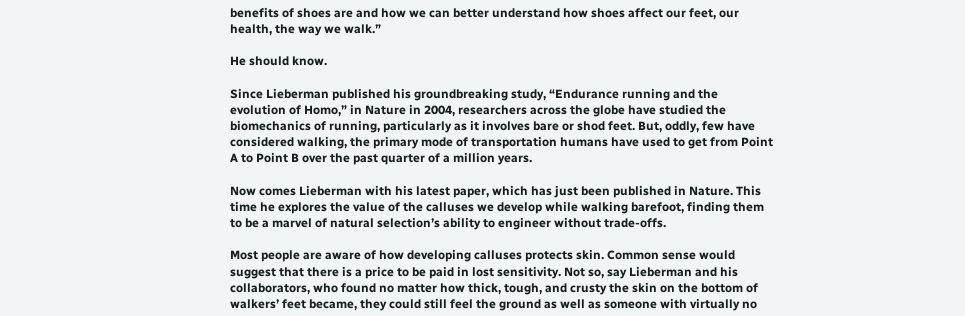benefits of shoes are and how we can better understand how shoes affect our feet, our health, the way we walk.”

He should know.

Since Lieberman published his groundbreaking study, “Endurance running and the evolution of Homo,” in Nature in 2004, researchers across the globe have studied the biomechanics of running, particularly as it involves bare or shod feet. But, oddly, few have considered walking, the primary mode of transportation humans have used to get from Point A to Point B over the past quarter of a million years.

Now comes Lieberman with his latest paper, which has just been published in Nature. This time he explores the value of the calluses we develop while walking barefoot, finding them to be a marvel of natural selection’s ability to engineer without trade-offs.

Most people are aware of how developing calluses protects skin. Common sense would suggest that there is a price to be paid in lost sensitivity. Not so, say Lieberman and his collaborators, who found no matter how thick, tough, and crusty the skin on the bottom of walkers’ feet became, they could still feel the ground as well as someone with virtually no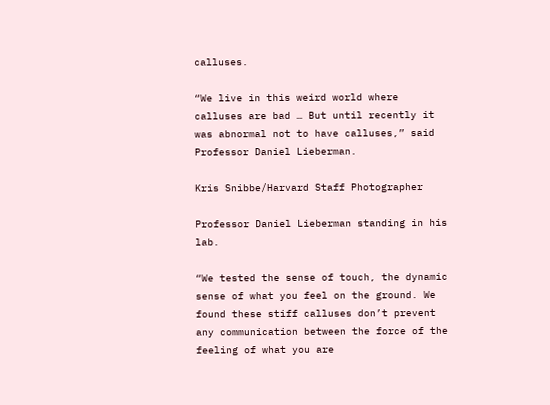calluses.

“We live in this weird world where calluses are bad … But until recently it was abnormal not to have calluses,” said Professor Daniel Lieberman.

Kris Snibbe/Harvard Staff Photographer

Professor Daniel Lieberman standing in his lab.

“We tested the sense of touch, the dynamic sense of what you feel on the ground. We found these stiff calluses don’t prevent any communication between the force of the feeling of what you are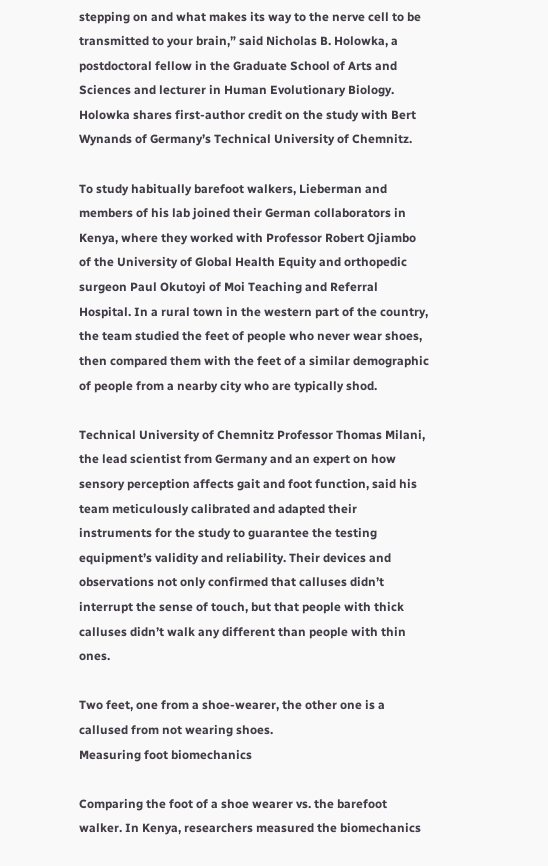stepping on and what makes its way to the nerve cell to be transmitted to your brain,” said Nicholas B. Holowka, a postdoctoral fellow in the Graduate School of Arts and Sciences and lecturer in Human Evolutionary Biology. Holowka shares first-author credit on the study with Bert Wynands of Germany’s Technical University of Chemnitz.

To study habitually barefoot walkers, Lieberman and members of his lab joined their German collaborators in Kenya, where they worked with Professor Robert Ojiambo of the University of Global Health Equity and orthopedic surgeon Paul Okutoyi of Moi Teaching and Referral Hospital. In a rural town in the western part of the country, the team studied the feet of people who never wear shoes, then compared them with the feet of a similar demographic of people from a nearby city who are typically shod.

Technical University of Chemnitz Professor Thomas Milani, the lead scientist from Germany and an expert on how sensory perception affects gait and foot function, said his team meticulously calibrated and adapted their instruments for the study to guarantee the testing equipment’s validity and reliability. Their devices and observations not only confirmed that calluses didn’t interrupt the sense of touch, but that people with thick calluses didn’t walk any different than people with thin ones.

Two feet, one from a shoe-wearer, the other one is a callused from not wearing shoes.
Measuring foot biomechanics

Comparing the foot of a shoe wearer vs. the barefoot walker. In Kenya, researchers measured the biomechanics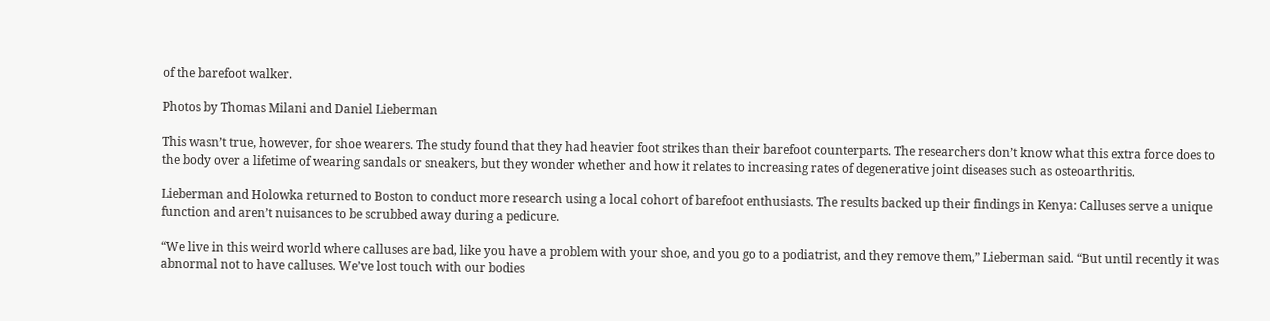of the barefoot walker.

Photos by Thomas Milani and Daniel Lieberman

This wasn’t true, however, for shoe wearers. The study found that they had heavier foot strikes than their barefoot counterparts. The researchers don’t know what this extra force does to the body over a lifetime of wearing sandals or sneakers, but they wonder whether and how it relates to increasing rates of degenerative joint diseases such as osteoarthritis.

Lieberman and Holowka returned to Boston to conduct more research using a local cohort of barefoot enthusiasts. The results backed up their findings in Kenya: Calluses serve a unique function and aren’t nuisances to be scrubbed away during a pedicure.

“We live in this weird world where calluses are bad, like you have a problem with your shoe, and you go to a podiatrist, and they remove them,” Lieberman said. “But until recently it was abnormal not to have calluses. We’ve lost touch with our bodies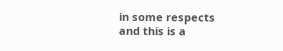in some respects and this is a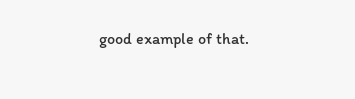good example of that.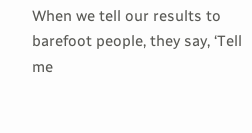When we tell our results to barefoot people, they say, ‘Tell me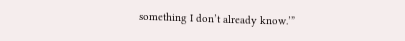something I don’t already know.’”